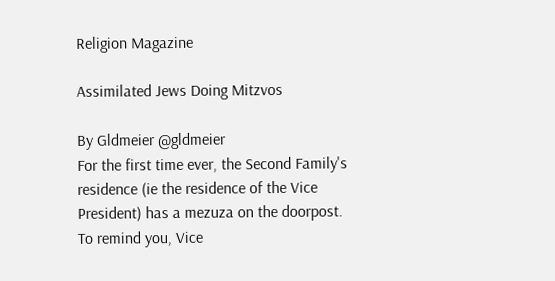Religion Magazine

Assimilated Jews Doing Mitzvos

By Gldmeier @gldmeier
For the first time ever, the Second Family's residence (ie the residence of the Vice President) has a mezuza on the doorpost. To remind you, Vice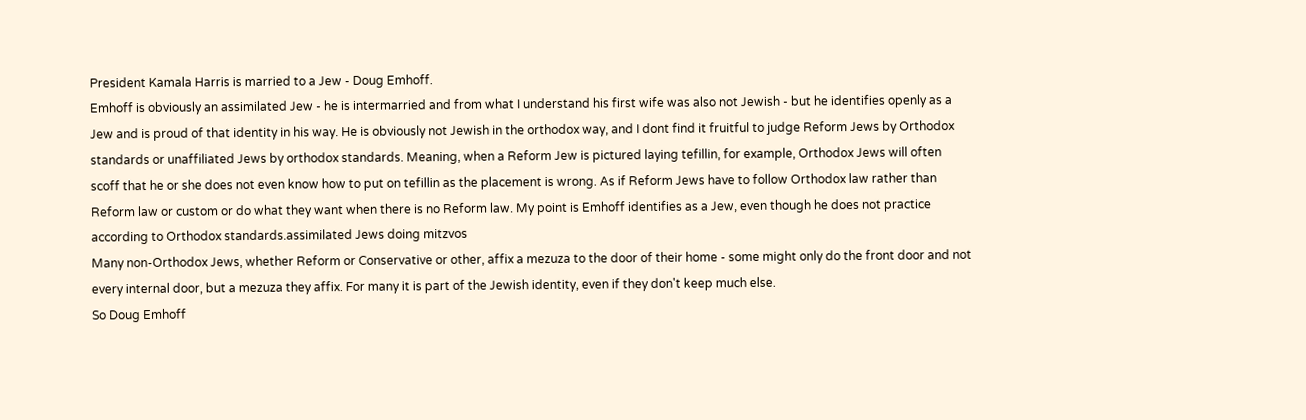President Kamala Harris is married to a Jew - Doug Emhoff.
Emhoff is obviously an assimilated Jew - he is intermarried and from what I understand his first wife was also not Jewish - but he identifies openly as a Jew and is proud of that identity in his way. He is obviously not Jewish in the orthodox way, and I dont find it fruitful to judge Reform Jews by Orthodox standards or unaffiliated Jews by orthodox standards. Meaning, when a Reform Jew is pictured laying tefillin, for example, Orthodox Jews will often scoff that he or she does not even know how to put on tefillin as the placement is wrong. As if Reform Jews have to follow Orthodox law rather than Reform law or custom or do what they want when there is no Reform law. My point is Emhoff identifies as a Jew, even though he does not practice according to Orthodox standards.assimilated Jews doing mitzvos
Many non-Orthodox Jews, whether Reform or Conservative or other, affix a mezuza to the door of their home - some might only do the front door and not every internal door, but a mezuza they affix. For many it is part of the Jewish identity, even if they don't keep much else.
So Doug Emhoff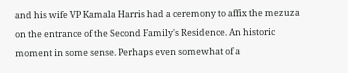and his wife VP Kamala Harris had a ceremony to affix the mezuza on the entrance of the Second Family's Residence. An historic moment in some sense. Perhaps even somewhat of a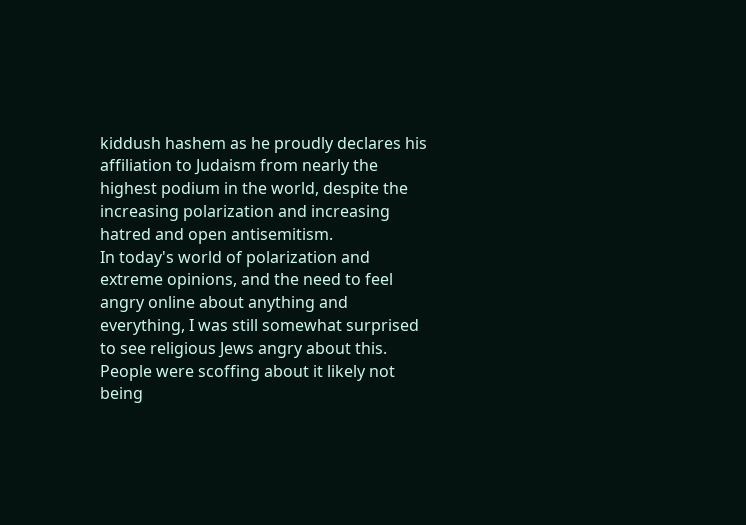kiddush hashem as he proudly declares his affiliation to Judaism from nearly the highest podium in the world, despite the increasing polarization and increasing hatred and open antisemitism.
In today's world of polarization and extreme opinions, and the need to feel angry online about anything and everything, I was still somewhat surprised to see religious Jews angry about this. People were scoffing about it likely not being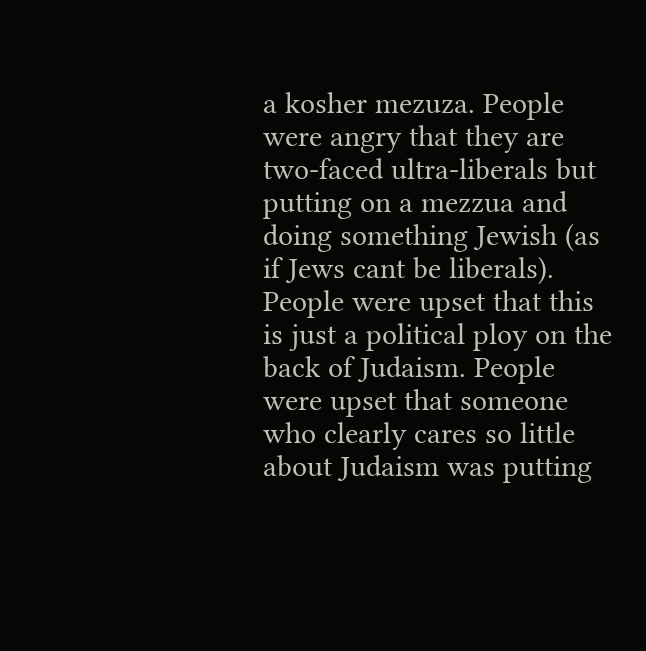a kosher mezuza. People were angry that they are two-faced ultra-liberals but putting on a mezzua and doing something Jewish (as if Jews cant be liberals). People were upset that this is just a political ploy on the back of Judaism. People were upset that someone who clearly cares so little about Judaism was putting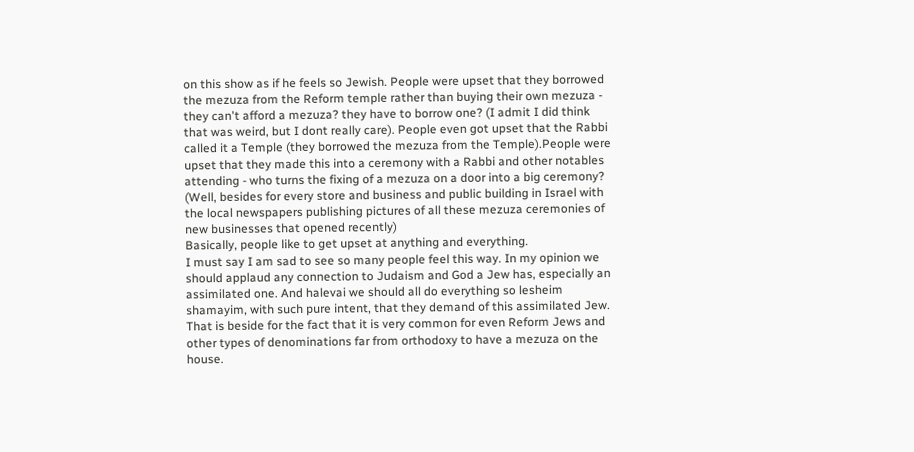on this show as if he feels so Jewish. People were upset that they borrowed the mezuza from the Reform temple rather than buying their own mezuza - they can't afford a mezuza? they have to borrow one? (I admit I did think that was weird, but I dont really care). People even got upset that the Rabbi called it a Temple (they borrowed the mezuza from the Temple).People were upset that they made this into a ceremony with a Rabbi and other notables attending - who turns the fixing of a mezuza on a door into a big ceremony? (Well, besides for every store and business and public building in Israel with the local newspapers publishing pictures of all these mezuza ceremonies of new businesses that opened recently)
Basically, people like to get upset at anything and everything.
I must say I am sad to see so many people feel this way. In my opinion we should applaud any connection to Judaism and God a Jew has, especially an assimilated one. And halevai we should all do everything so lesheim shamayim, with such pure intent, that they demand of this assimilated Jew.
That is beside for the fact that it is very common for even Reform Jews and other types of denominations far from orthodoxy to have a mezuza on the house.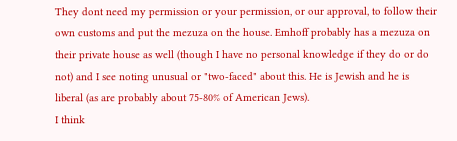They dont need my permission or your permission, or our approval, to follow their own customs and put the mezuza on the house. Emhoff probably has a mezuza on their private house as well (though I have no personal knowledge if they do or do not) and I see noting unusual or "two-faced" about this. He is Jewish and he is liberal (as are probably about 75-80% of American Jews).
I think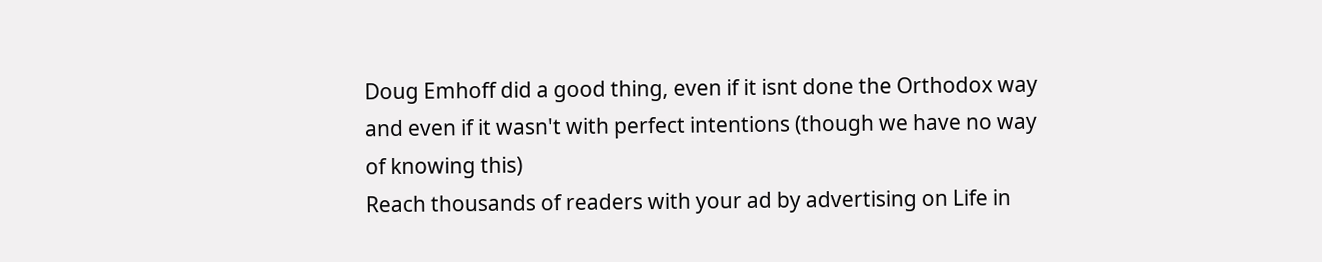Doug Emhoff did a good thing, even if it isnt done the Orthodox way and even if it wasn't with perfect intentions (though we have no way of knowing this)
Reach thousands of readers with your ad by advertising on Life in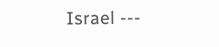Israel ---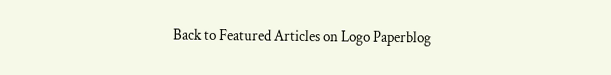Back to Featured Articles on Logo Paperblog